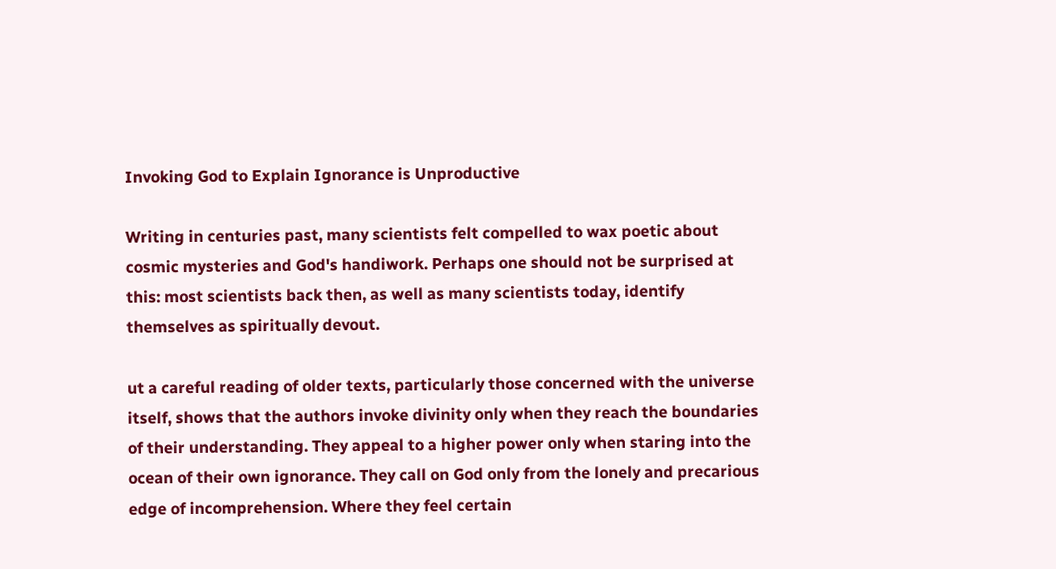Invoking God to Explain Ignorance is Unproductive

Writing in centuries past, many scientists felt compelled to wax poetic about cosmic mysteries and God's handiwork. Perhaps one should not be surprised at this: most scientists back then, as well as many scientists today, identify themselves as spiritually devout.

ut a careful reading of older texts, particularly those concerned with the universe itself, shows that the authors invoke divinity only when they reach the boundaries of their understanding. They appeal to a higher power only when staring into the ocean of their own ignorance. They call on God only from the lonely and precarious edge of incomprehension. Where they feel certain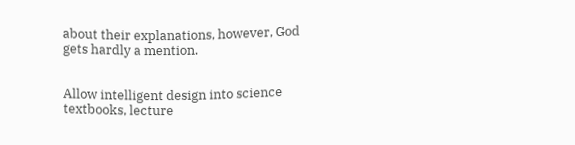about their explanations, however, God gets hardly a mention.


Allow intelligent design into science textbooks, lecture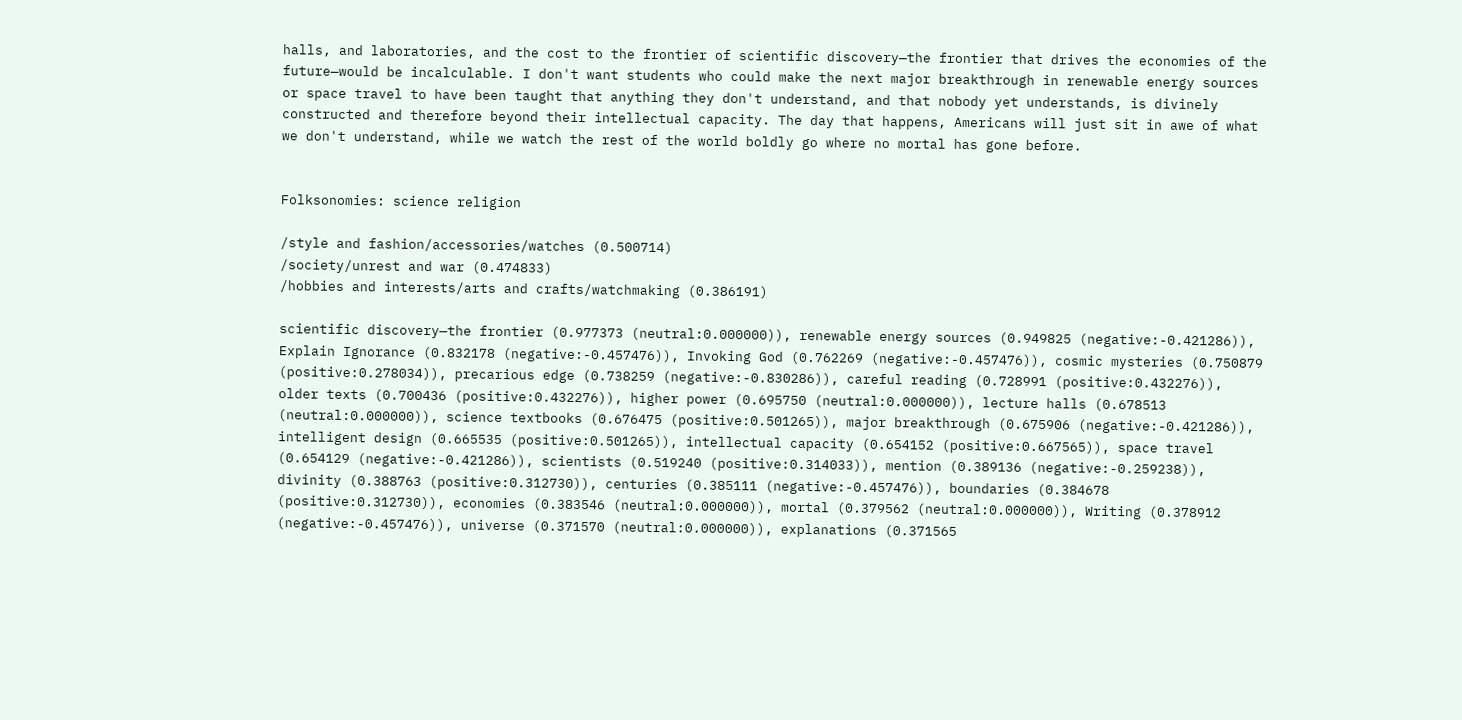halls, and laboratories, and the cost to the frontier of scientific discovery—the frontier that drives the economies of the future—would be incalculable. I don't want students who could make the next major breakthrough in renewable energy sources or space travel to have been taught that anything they don't understand, and that nobody yet understands, is divinely constructed and therefore beyond their intellectual capacity. The day that happens, Americans will just sit in awe of what we don't understand, while we watch the rest of the world boldly go where no mortal has gone before.


Folksonomies: science religion

/style and fashion/accessories/watches (0.500714)
/society/unrest and war (0.474833)
/hobbies and interests/arts and crafts/watchmaking (0.386191)

scientific discovery—the frontier (0.977373 (neutral:0.000000)), renewable energy sources (0.949825 (negative:-0.421286)), Explain Ignorance (0.832178 (negative:-0.457476)), Invoking God (0.762269 (negative:-0.457476)), cosmic mysteries (0.750879 (positive:0.278034)), precarious edge (0.738259 (negative:-0.830286)), careful reading (0.728991 (positive:0.432276)), older texts (0.700436 (positive:0.432276)), higher power (0.695750 (neutral:0.000000)), lecture halls (0.678513 (neutral:0.000000)), science textbooks (0.676475 (positive:0.501265)), major breakthrough (0.675906 (negative:-0.421286)), intelligent design (0.665535 (positive:0.501265)), intellectual capacity (0.654152 (positive:0.667565)), space travel (0.654129 (negative:-0.421286)), scientists (0.519240 (positive:0.314033)), mention (0.389136 (negative:-0.259238)), divinity (0.388763 (positive:0.312730)), centuries (0.385111 (negative:-0.457476)), boundaries (0.384678 (positive:0.312730)), economies (0.383546 (neutral:0.000000)), mortal (0.379562 (neutral:0.000000)), Writing (0.378912 (negative:-0.457476)), universe (0.371570 (neutral:0.000000)), explanations (0.371565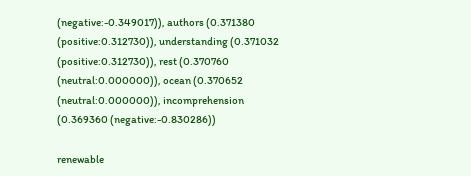(negative:-0.349017)), authors (0.371380 (positive:0.312730)), understanding (0.371032 (positive:0.312730)), rest (0.370760 (neutral:0.000000)), ocean (0.370652 (neutral:0.000000)), incomprehension (0.369360 (negative:-0.830286))

renewable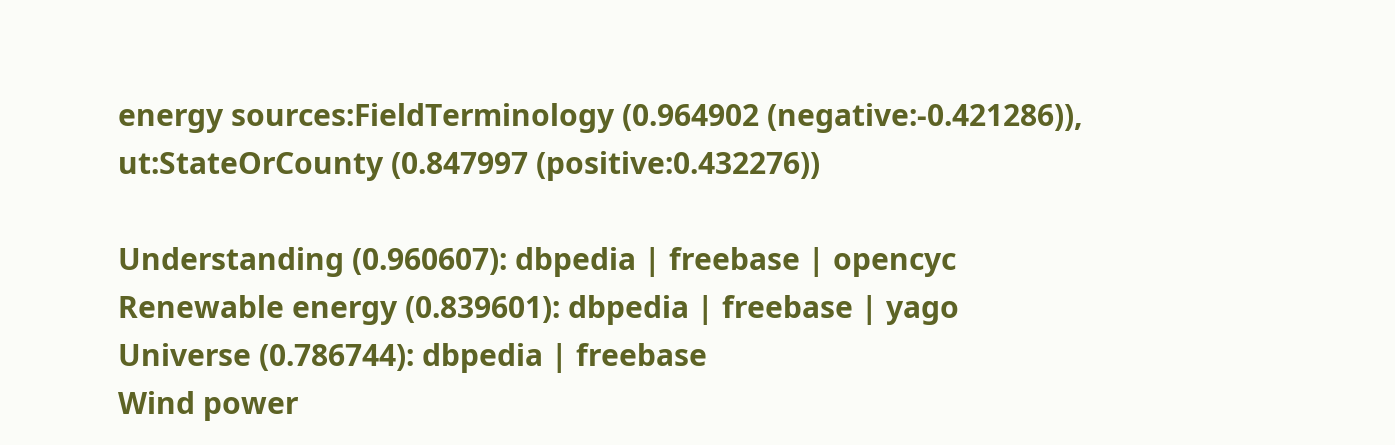energy sources:FieldTerminology (0.964902 (negative:-0.421286)), ut:StateOrCounty (0.847997 (positive:0.432276))

Understanding (0.960607): dbpedia | freebase | opencyc
Renewable energy (0.839601): dbpedia | freebase | yago
Universe (0.786744): dbpedia | freebase
Wind power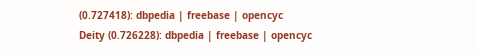(0.727418): dbpedia | freebase | opencyc
Deity (0.726228): dbpedia | freebase | opencyc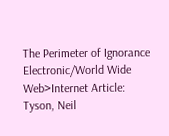The Perimeter of Ignorance
Electronic/World Wide Web>Internet Article:  Tyson, Neil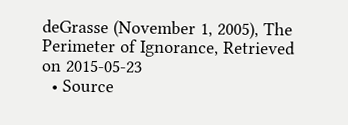deGrasse (November 1, 2005), The Perimeter of Ignorance, Retrieved on 2015-05-23
  • Source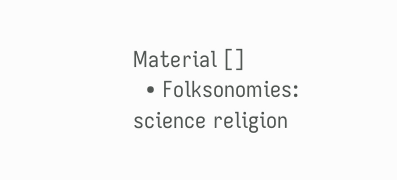Material []
  • Folksonomies: science religion